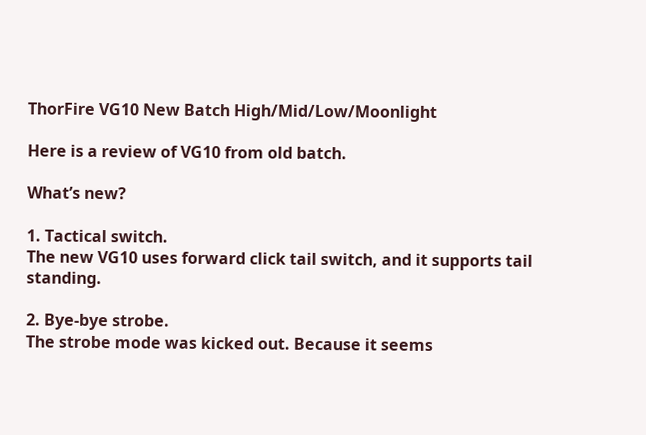ThorFire VG10 New Batch High/Mid/Low/Moonlight

Here is a review of VG10 from old batch.

What’s new?

1. Tactical switch.
The new VG10 uses forward click tail switch, and it supports tail standing.

2. Bye-bye strobe.
The strobe mode was kicked out. Because it seems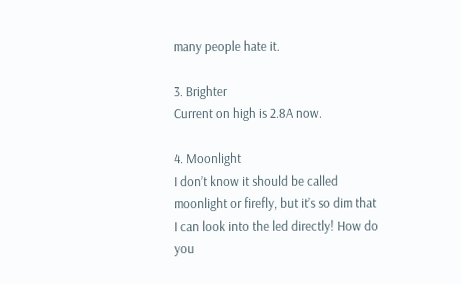many people hate it.

3. Brighter
Current on high is 2.8A now.

4. Moonlight
I don’t know it should be called moonlight or firefly, but it’s so dim that I can look into the led directly! How do you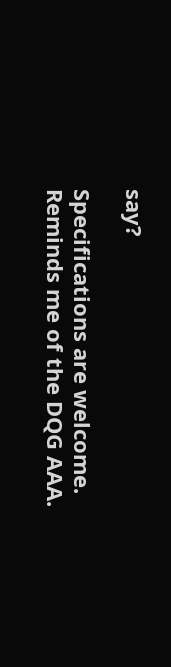say?

Specifications are welcome. Reminds me of the DQG AAA.